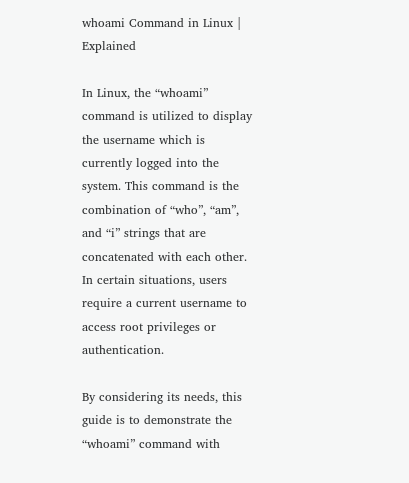whoami Command in Linux | Explained

In Linux, the “whoami” command is utilized to display the username which is currently logged into the system. This command is the combination of “who”, “am”, and “i” strings that are concatenated with each other. In certain situations, users require a current username to access root privileges or authentication.

By considering its needs, this guide is to demonstrate the “whoami” command with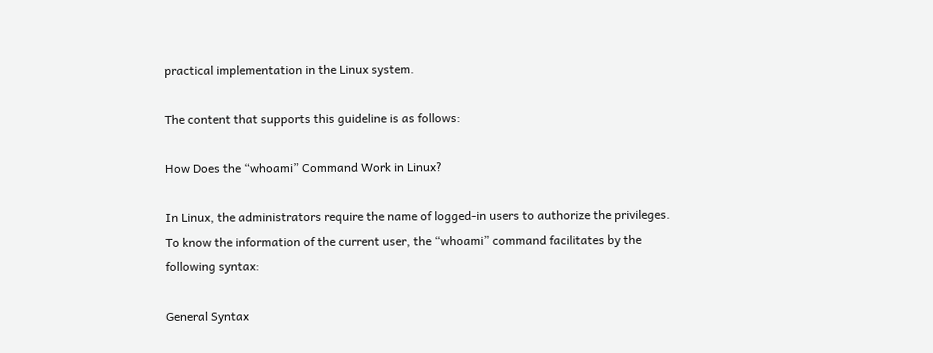practical implementation in the Linux system.

The content that supports this guideline is as follows:

How Does the “whoami” Command Work in Linux?

In Linux, the administrators require the name of logged-in users to authorize the privileges. To know the information of the current user, the “whoami” command facilitates by the following syntax:

General Syntax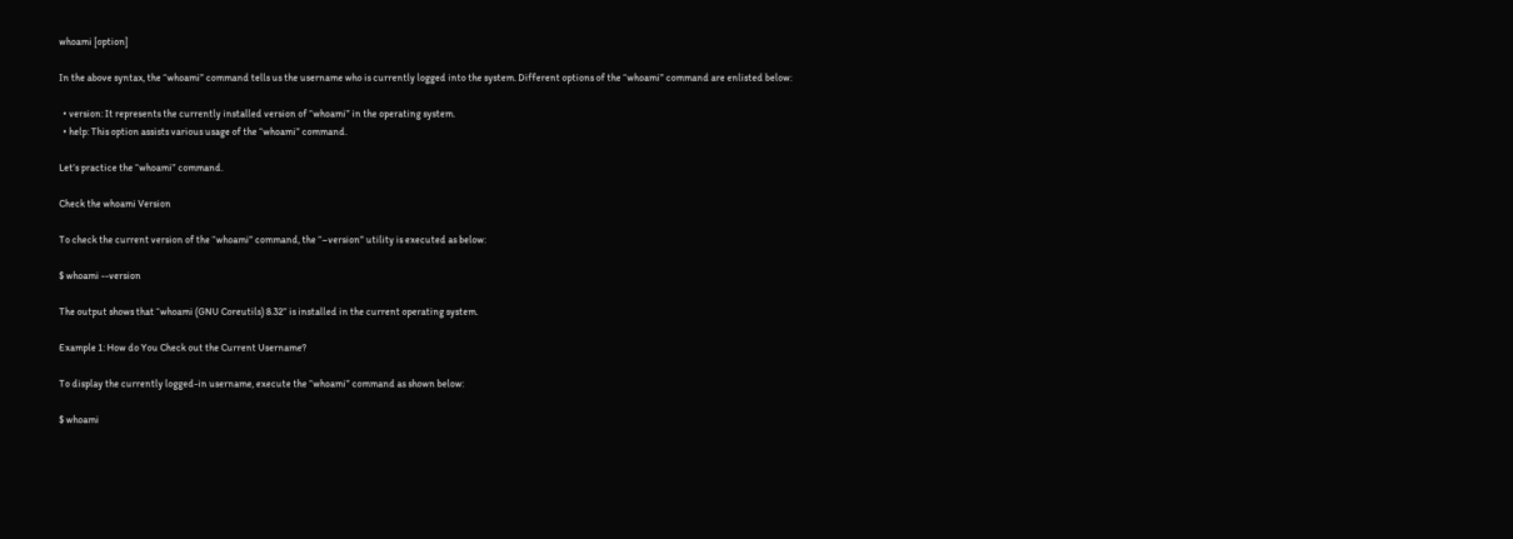whoami [option]

In the above syntax, the “whoami” command tells us the username who is currently logged into the system. Different options of the “whoami” command are enlisted below:

  • version: It represents the currently installed version of “whoami” in the operating system.
  • help: This option assists various usage of the “whoami” command.

Let’s practice the “whoami” command.

Check the whoami Version

To check the current version of the “whoami” command, the “–version” utility is executed as below:

$ whoami --version

The output shows that “whoami (GNU Coreutils) 8.32” is installed in the current operating system.

Example 1: How do You Check out the Current Username?

To display the currently logged-in username, execute the “whoami” command as shown below:

$ whoami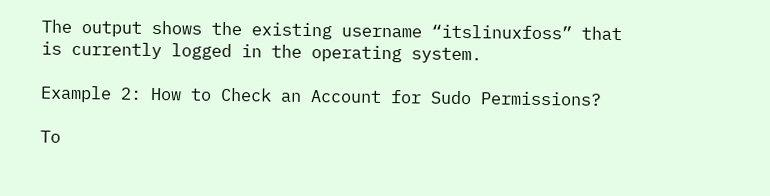The output shows the existing username “itslinuxfoss” that is currently logged in the operating system.

Example 2: How to Check an Account for Sudo Permissions?

To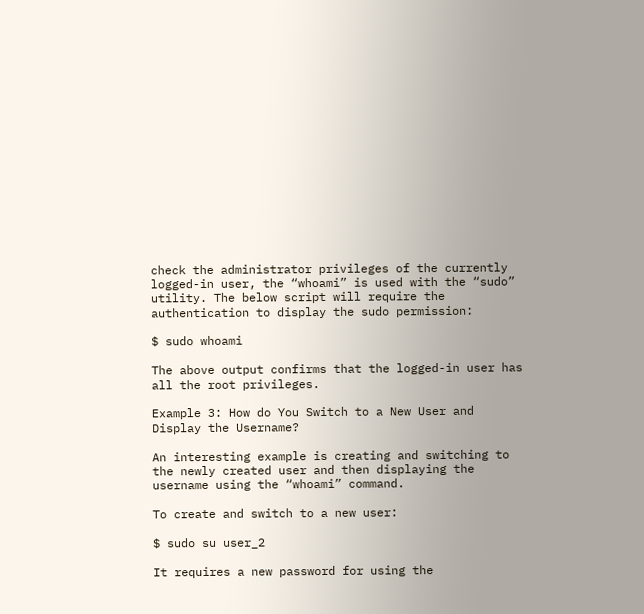check the administrator privileges of the currently logged-in user, the “whoami” is used with the “sudo” utility. The below script will require the authentication to display the sudo permission:

$ sudo whoami

The above output confirms that the logged-in user has all the root privileges.

Example 3: How do You Switch to a New User and Display the Username?

An interesting example is creating and switching to the newly created user and then displaying the username using the “whoami” command.

To create and switch to a new user:

$ sudo su user_2

It requires a new password for using the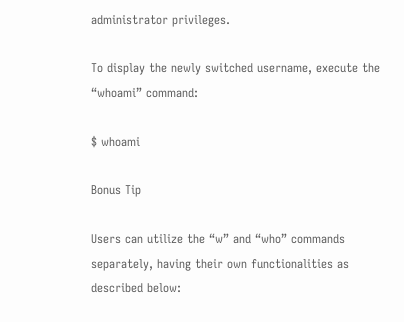administrator privileges.

To display the newly switched username, execute the “whoami” command:

$ whoami

Bonus Tip

Users can utilize the “w” and “who” commands separately, having their own functionalities as described below: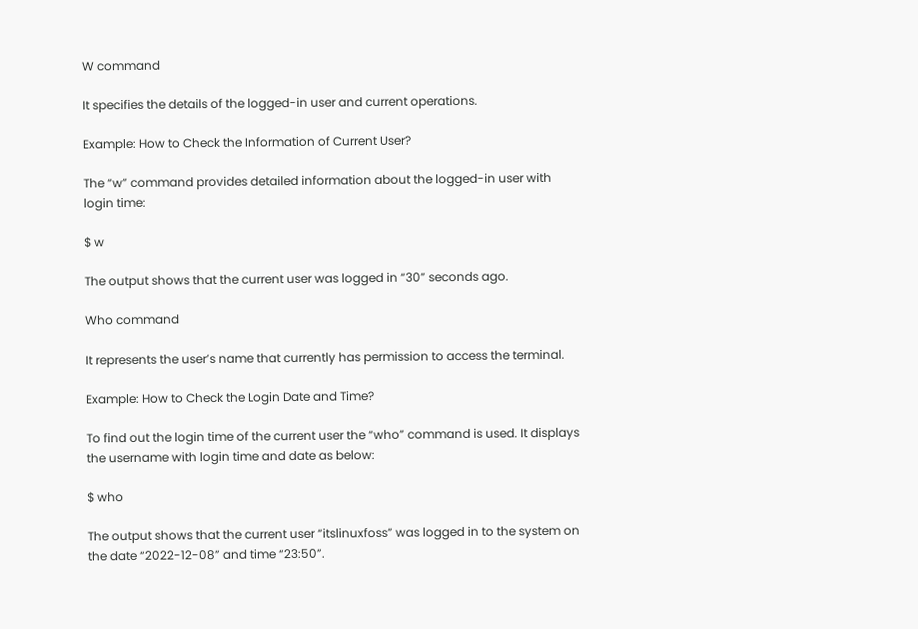W command

It specifies the details of the logged-in user and current operations.

Example: How to Check the Information of Current User?

The “w” command provides detailed information about the logged-in user with login time:

$ w

The output shows that the current user was logged in “30” seconds ago.

Who command

It represents the user’s name that currently has permission to access the terminal.

Example: How to Check the Login Date and Time?

To find out the login time of the current user the “who” command is used. It displays the username with login time and date as below:

$ who

The output shows that the current user “itslinuxfoss” was logged in to the system on the date “2022-12-08” and time “23:50”.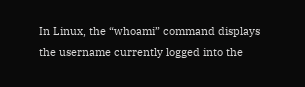In Linux, the “whoami” command displays the username currently logged into the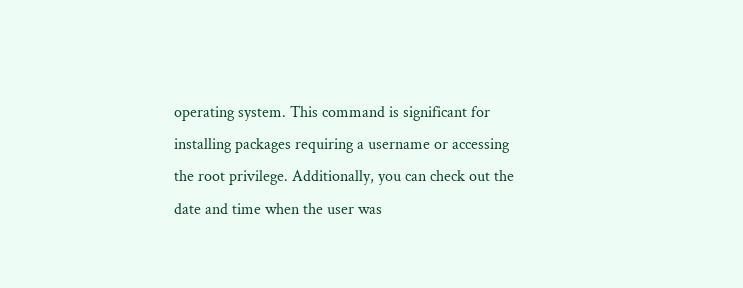operating system. This command is significant for installing packages requiring a username or accessing the root privilege. Additionally, you can check out the date and time when the user was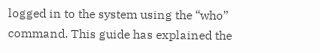logged in to the system using the “who” command. This guide has explained the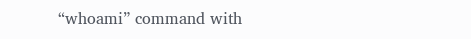“whoami” command with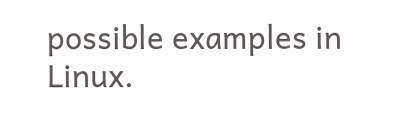possible examples in Linux.